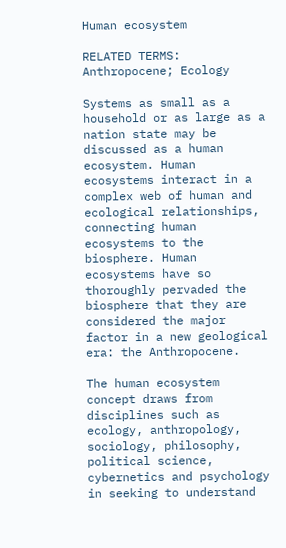Human ecosystem

RELATED TERMS: Anthropocene; Ecology

Systems as small as a household or as large as a nation state may be discussed as a human ecosystem. Human ecosystems interact in a complex web of human and ecological relationships, connecting human ecosystems to the biosphere. Human ecosystems have so thoroughly pervaded the biosphere that they are considered the major factor in a new geological era: the Anthropocene.

The human ecosystem concept draws from disciplines such as ecology, anthropology, sociology, philosophy, political science, cybernetics and psychology in seeking to understand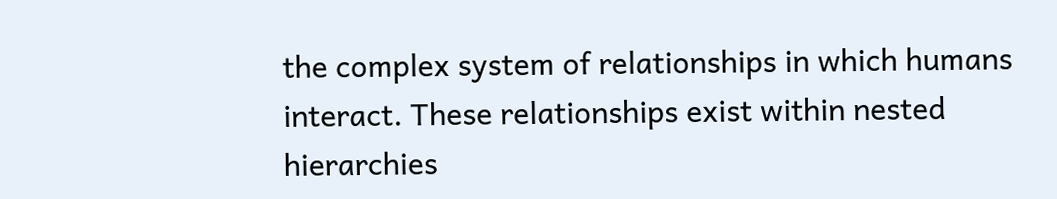the complex system of relationships in which humans interact. These relationships exist within nested hierarchies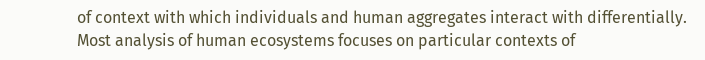of context with which individuals and human aggregates interact with differentially. Most analysis of human ecosystems focuses on particular contexts of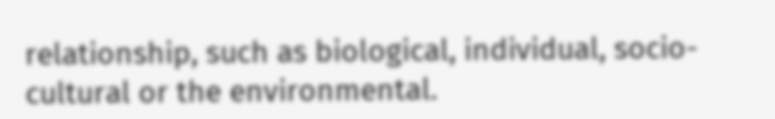relationship, such as biological, individual, socio-cultural or the environmental.